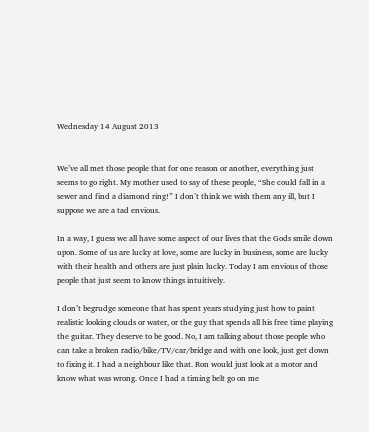Wednesday 14 August 2013


We’ve all met those people that for one reason or another, everything just seems to go right. My mother used to say of these people, “She could fall in a sewer and find a diamond ring!” I don’t think we wish them any ill, but I suppose we are a tad envious.

In a way, I guess we all have some aspect of our lives that the Gods smile down upon. Some of us are lucky at love, some are lucky in business, some are lucky with their health and others are just plain lucky. Today I am envious of those people that just seem to know things intuitively.

I don’t begrudge someone that has spent years studying just how to paint realistic looking clouds or water, or the guy that spends all his free time playing the guitar. They deserve to be good. No, I am talking about those people who can take a broken radio/bike/TV/car/bridge and with one look, just get down to fixing it. I had a neighbour like that. Ron would just look at a motor and know what was wrong. Once I had a timing belt go on me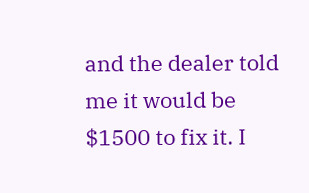and the dealer told me it would be $1500 to fix it. I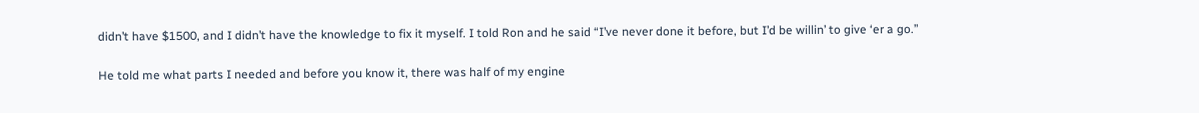didn’t have $1500, and I didn’t have the knowledge to fix it myself. I told Ron and he said “I’ve never done it before, but I’d be willin’ to give ‘er a go.”

He told me what parts I needed and before you know it, there was half of my engine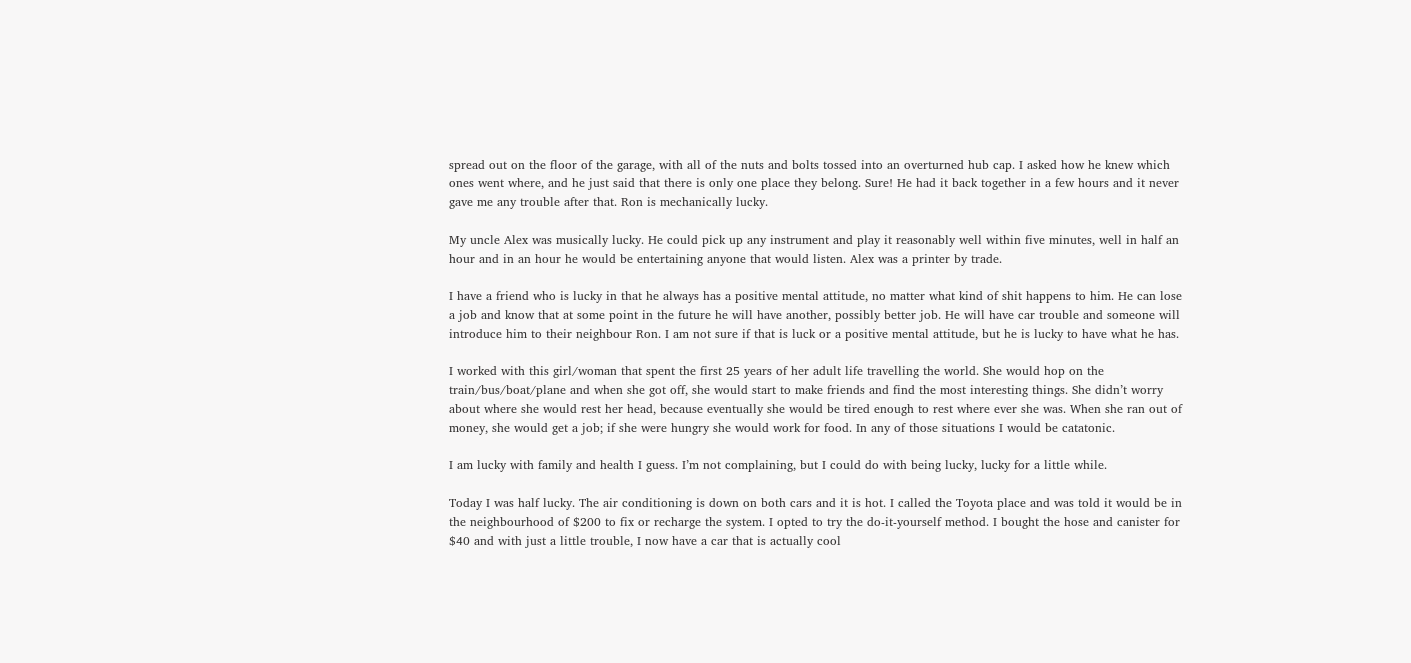spread out on the floor of the garage, with all of the nuts and bolts tossed into an overturned hub cap. I asked how he knew which ones went where, and he just said that there is only one place they belong. Sure! He had it back together in a few hours and it never gave me any trouble after that. Ron is mechanically lucky.

My uncle Alex was musically lucky. He could pick up any instrument and play it reasonably well within five minutes, well in half an hour and in an hour he would be entertaining anyone that would listen. Alex was a printer by trade.

I have a friend who is lucky in that he always has a positive mental attitude, no matter what kind of shit happens to him. He can lose a job and know that at some point in the future he will have another, possibly better job. He will have car trouble and someone will introduce him to their neighbour Ron. I am not sure if that is luck or a positive mental attitude, but he is lucky to have what he has.

I worked with this girl/woman that spent the first 25 years of her adult life travelling the world. She would hop on the train/bus/boat/plane and when she got off, she would start to make friends and find the most interesting things. She didn’t worry about where she would rest her head, because eventually she would be tired enough to rest where ever she was. When she ran out of money, she would get a job; if she were hungry she would work for food. In any of those situations I would be catatonic.

I am lucky with family and health I guess. I’m not complaining, but I could do with being lucky, lucky for a little while.

Today I was half lucky. The air conditioning is down on both cars and it is hot. I called the Toyota place and was told it would be in the neighbourhood of $200 to fix or recharge the system. I opted to try the do-it-yourself method. I bought the hose and canister for $40 and with just a little trouble, I now have a car that is actually cool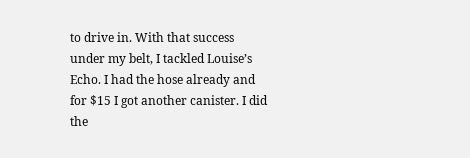to drive in. With that success under my belt, I tackled Louise’s Echo. I had the hose already and for $15 I got another canister. I did the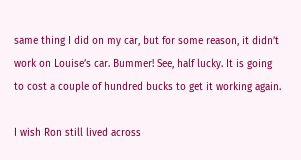same thing I did on my car, but for some reason, it didn’t work on Louise’s car. Bummer! See, half lucky. It is going to cost a couple of hundred bucks to get it working again.

I wish Ron still lived across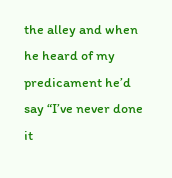the alley and when he heard of my predicament he’d say “I’ve never done it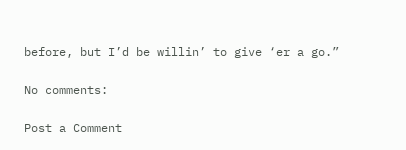before, but I’d be willin’ to give ‘er a go.”

No comments:

Post a Comment